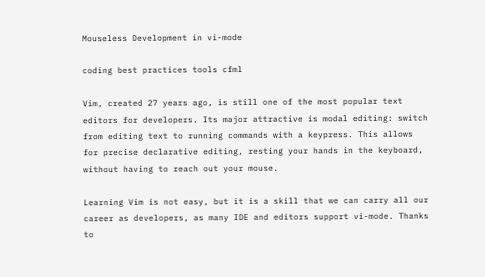Mouseless Development in vi-mode

coding best practices tools cfml

Vim, created 27 years ago, is still one of the most popular text editors for developers. Its major attractive is modal editing: switch from editing text to running commands with a keypress. This allows for precise declarative editing, resting your hands in the keyboard, without having to reach out your mouse.

Learning Vim is not easy, but it is a skill that we can carry all our career as developers, as many IDE and editors support vi-mode. Thanks to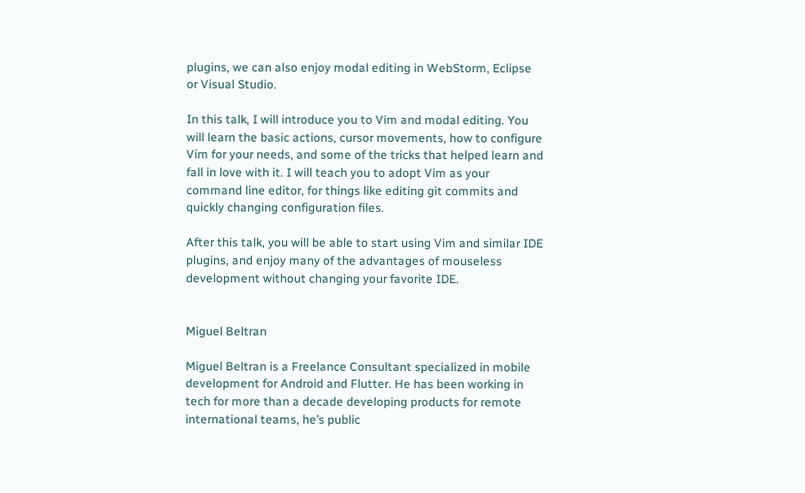plugins, we can also enjoy modal editing in WebStorm, Eclipse or Visual Studio.

In this talk, I will introduce you to Vim and modal editing. You will learn the basic actions, cursor movements, how to configure Vim for your needs, and some of the tricks that helped learn and fall in love with it. I will teach you to adopt Vim as your command line editor, for things like editing git commits and quickly changing configuration files.

After this talk, you will be able to start using Vim and similar IDE plugins, and enjoy many of the advantages of mouseless development without changing your favorite IDE.


Miguel Beltran

Miguel Beltran is a Freelance Consultant specialized in mobile development for Android and Flutter. He has been working in tech for more than a decade developing products for remote international teams, he’s public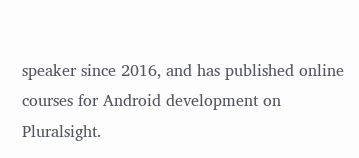speaker since 2016, and has published online courses for Android development on Pluralsight.